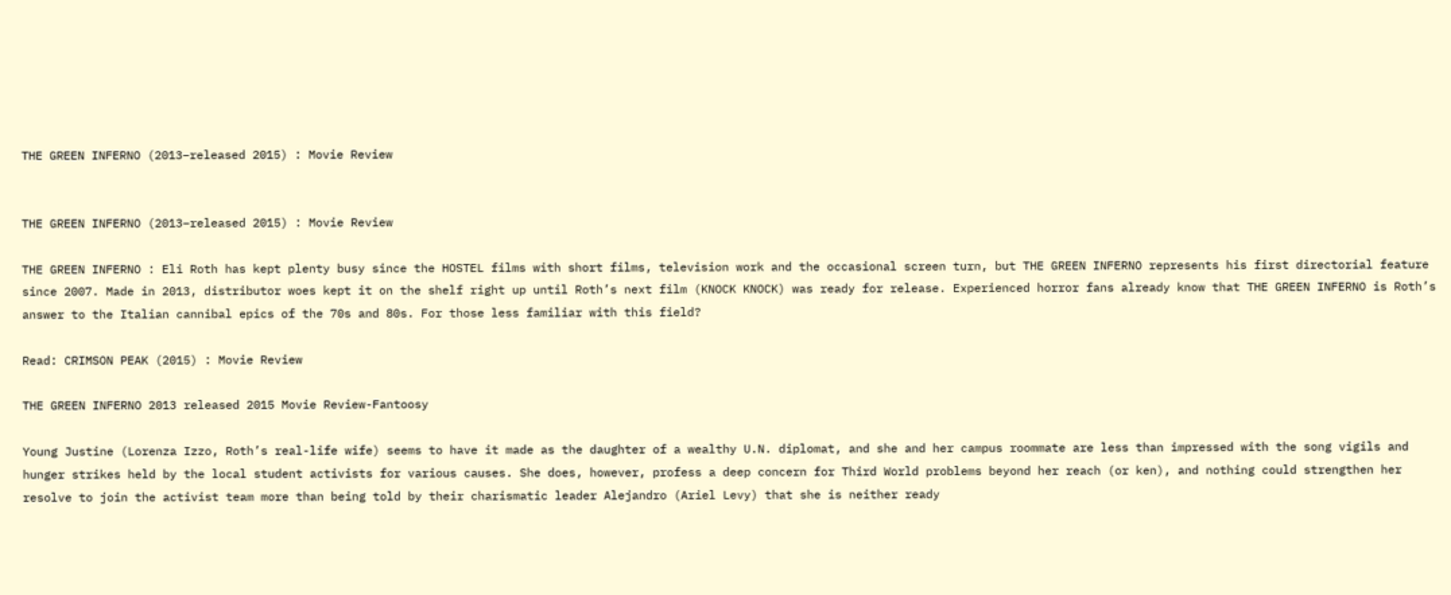THE GREEN INFERNO (2013–released 2015) : Movie Review


THE GREEN INFERNO (2013–released 2015) : Movie Review

THE GREEN INFERNO : Eli Roth has kept plenty busy since the HOSTEL films with short films, television work and the occasional screen turn, but THE GREEN INFERNO represents his first directorial feature since 2007. Made in 2013, distributor woes kept it on the shelf right up until Roth’s next film (KNOCK KNOCK) was ready for release. Experienced horror fans already know that THE GREEN INFERNO is Roth’s answer to the Italian cannibal epics of the 70s and 80s. For those less familiar with this field?

Read: CRIMSON PEAK (2015) : Movie Review

THE GREEN INFERNO 2013 released 2015 Movie Review-Fantoosy

Young Justine (Lorenza Izzo, Roth’s real-life wife) seems to have it made as the daughter of a wealthy U.N. diplomat, and she and her campus roommate are less than impressed with the song vigils and hunger strikes held by the local student activists for various causes. She does, however, profess a deep concern for Third World problems beyond her reach (or ken), and nothing could strengthen her resolve to join the activist team more than being told by their charismatic leader Alejandro (Ariel Levy) that she is neither ready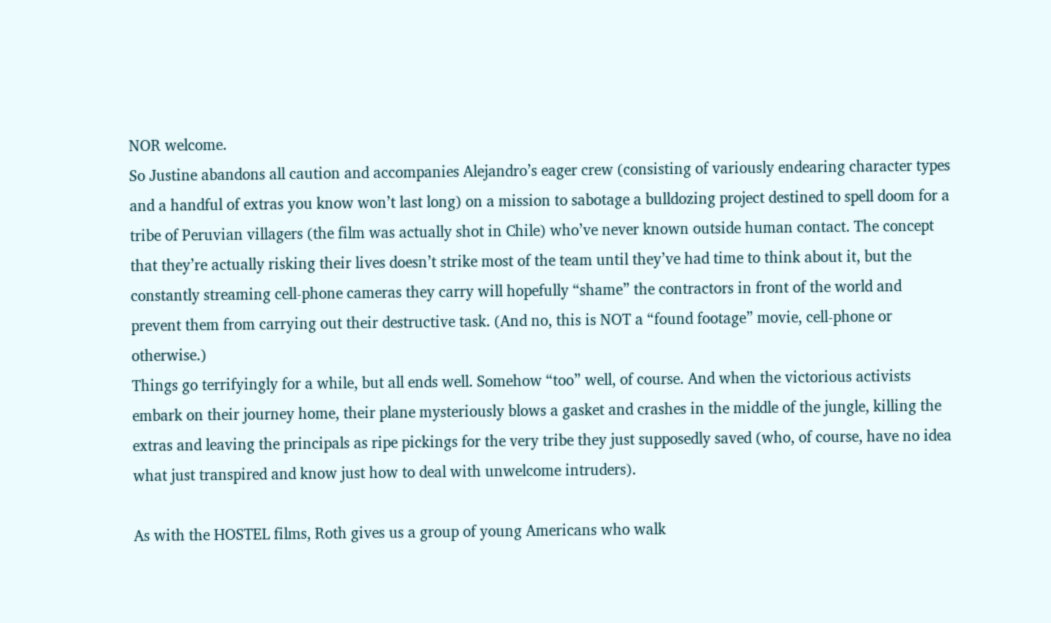NOR welcome.
So Justine abandons all caution and accompanies Alejandro’s eager crew (consisting of variously endearing character types and a handful of extras you know won’t last long) on a mission to sabotage a bulldozing project destined to spell doom for a tribe of Peruvian villagers (the film was actually shot in Chile) who’ve never known outside human contact. The concept that they’re actually risking their lives doesn’t strike most of the team until they’ve had time to think about it, but the constantly streaming cell-phone cameras they carry will hopefully “shame” the contractors in front of the world and prevent them from carrying out their destructive task. (And no, this is NOT a “found footage” movie, cell-phone or otherwise.)
Things go terrifyingly for a while, but all ends well. Somehow “too” well, of course. And when the victorious activists embark on their journey home, their plane mysteriously blows a gasket and crashes in the middle of the jungle, killing the extras and leaving the principals as ripe pickings for the very tribe they just supposedly saved (who, of course, have no idea what just transpired and know just how to deal with unwelcome intruders).

As with the HOSTEL films, Roth gives us a group of young Americans who walk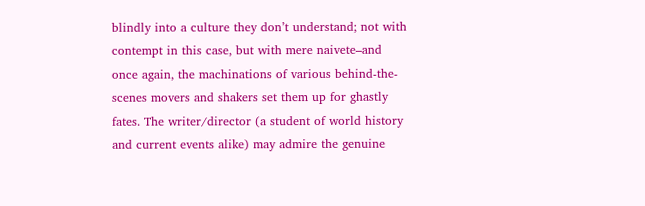blindly into a culture they don’t understand; not with contempt in this case, but with mere naivete–and once again, the machinations of various behind-the-scenes movers and shakers set them up for ghastly fates. The writer/director (a student of world history and current events alike) may admire the genuine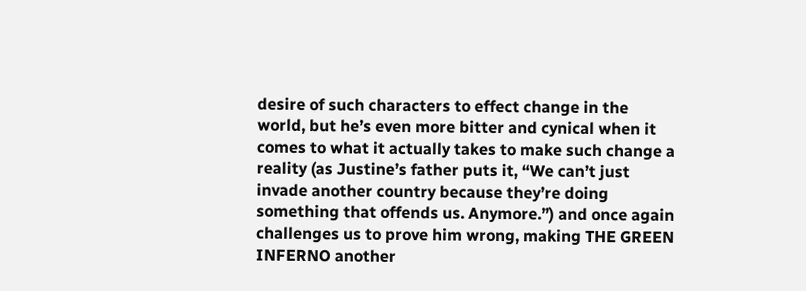desire of such characters to effect change in the world, but he’s even more bitter and cynical when it comes to what it actually takes to make such change a reality (as Justine’s father puts it, “We can’t just invade another country because they’re doing something that offends us. Anymore.”) and once again challenges us to prove him wrong, making THE GREEN INFERNO another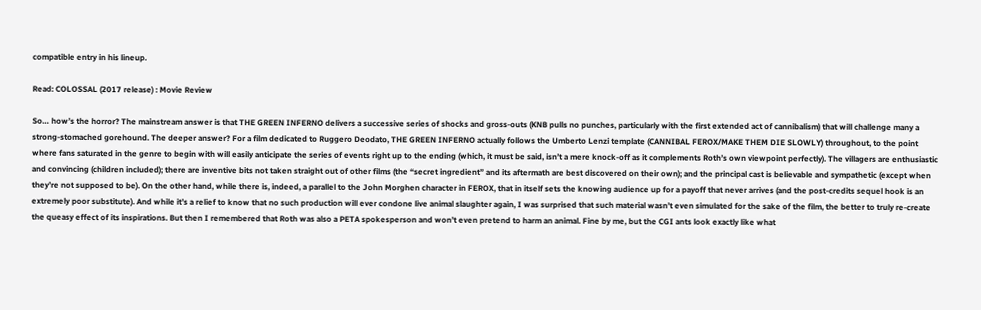compatible entry in his lineup.

Read: COLOSSAL (2017 release) : Movie Review

So… how’s the horror? The mainstream answer is that THE GREEN INFERNO delivers a successive series of shocks and gross-outs (KNB pulls no punches, particularly with the first extended act of cannibalism) that will challenge many a strong-stomached gorehound. The deeper answer? For a film dedicated to Ruggero Deodato, THE GREEN INFERNO actually follows the Umberto Lenzi template (CANNIBAL FEROX/MAKE THEM DIE SLOWLY) throughout, to the point where fans saturated in the genre to begin with will easily anticipate the series of events right up to the ending (which, it must be said, isn’t a mere knock-off as it complements Roth’s own viewpoint perfectly). The villagers are enthusiastic and convincing (children included); there are inventive bits not taken straight out of other films (the “secret ingredient” and its aftermath are best discovered on their own); and the principal cast is believable and sympathetic (except when they’re not supposed to be). On the other hand, while there is, indeed, a parallel to the John Morghen character in FEROX, that in itself sets the knowing audience up for a payoff that never arrives (and the post-credits sequel hook is an extremely poor substitute). And while it’s a relief to know that no such production will ever condone live animal slaughter again, I was surprised that such material wasn’t even simulated for the sake of the film, the better to truly re-create the queasy effect of its inspirations. But then I remembered that Roth was also a PETA spokesperson and won’t even pretend to harm an animal. Fine by me, but the CGI ants look exactly like what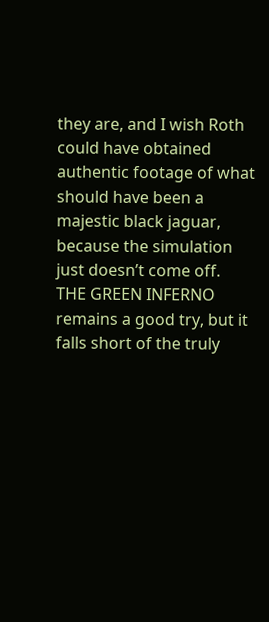they are, and I wish Roth could have obtained authentic footage of what should have been a majestic black jaguar, because the simulation just doesn’t come off.
THE GREEN INFERNO remains a good try, but it falls short of the truly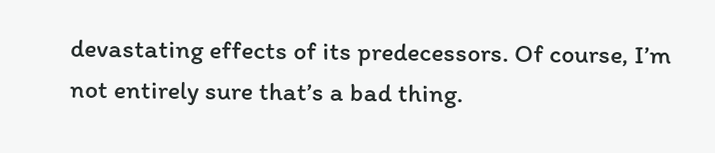devastating effects of its predecessors. Of course, I’m not entirely sure that’s a bad thing.